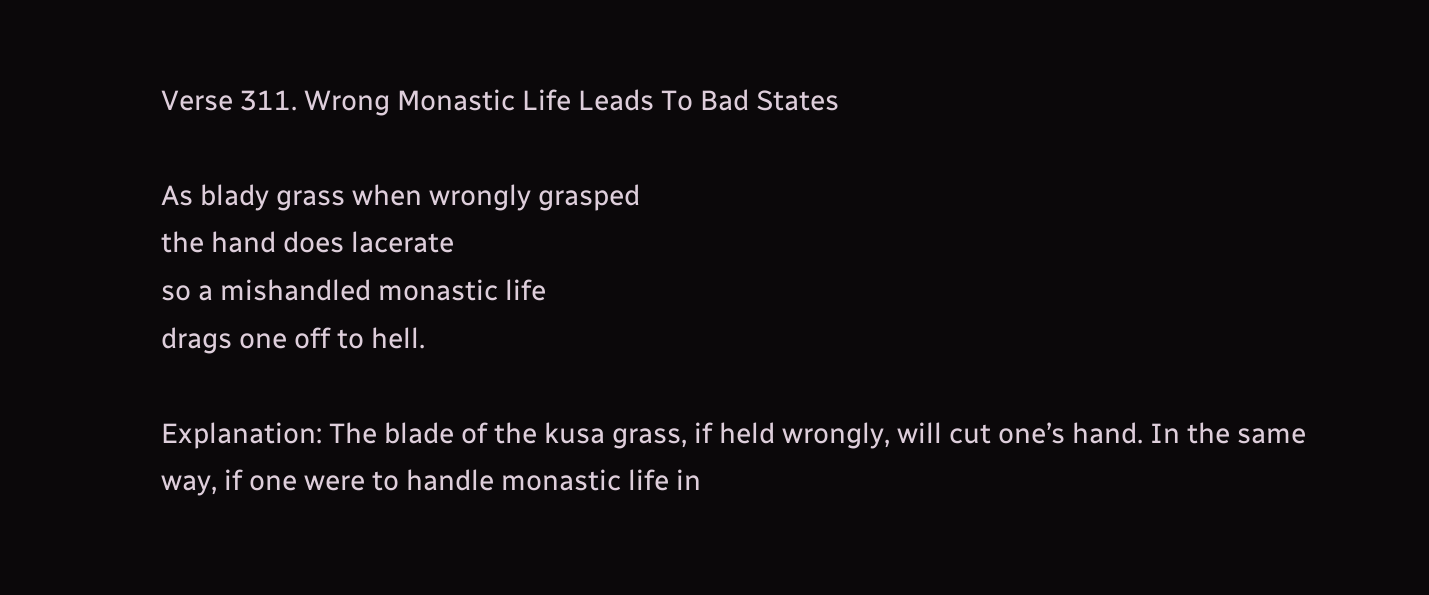Verse 311. Wrong Monastic Life Leads To Bad States

As blady grass when wrongly grasped
the hand does lacerate
so a mishandled monastic life
drags one off to hell.

Explanation: The blade of the kusa grass, if held wrongly, will cut one’s hand. In the same way, if one were to handle monastic life in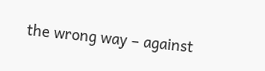the wrong way – against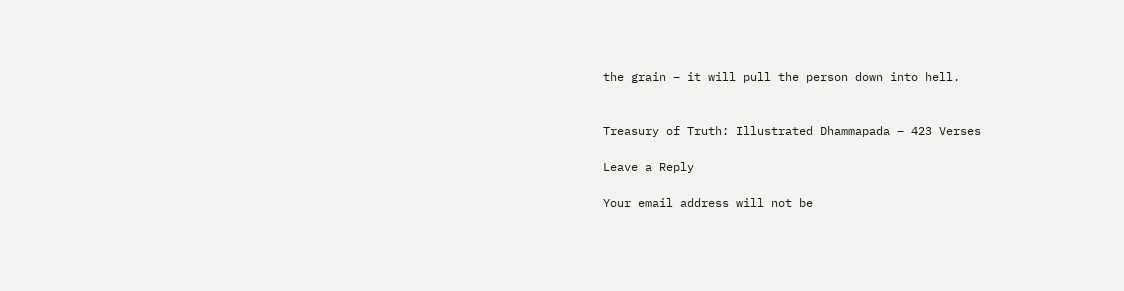the grain – it will pull the person down into hell.


Treasury of Truth: Illustrated Dhammapada – 423 Verses

Leave a Reply

Your email address will not be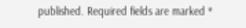published. Required fields are marked *